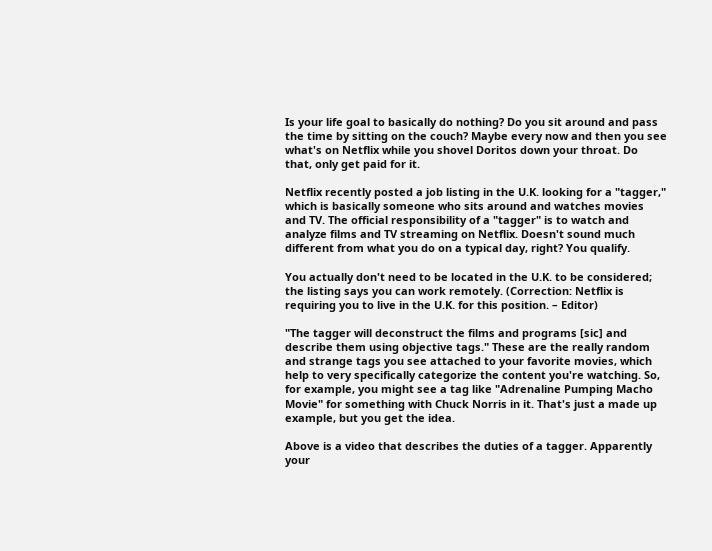Is your life goal to basically do nothing? Do you sit around and pass the time by sitting on the couch? Maybe every now and then you see what's on Netflix while you shovel Doritos down your throat. Do that, only get paid for it.

Netflix recently posted a job listing in the U.K. looking for a "tagger," which is basically someone who sits around and watches movies and TV. The official responsibility of a "tagger" is to watch and analyze films and TV streaming on Netflix. Doesn't sound much different from what you do on a typical day, right? You qualify.

You actually don't need to be located in the U.K. to be considered; the listing says you can work remotely. (Correction: Netflix is requiring you to live in the U.K. for this position. – Editor)

"The tagger will deconstruct the films and programs [sic] and describe them using objective tags." These are the really random and strange tags you see attached to your favorite movies, which help to very specifically categorize the content you're watching. So, for example, you might see a tag like "Adrenaline Pumping Macho Movie" for something with Chuck Norris in it. That's just a made up example, but you get the idea.

Above is a video that describes the duties of a tagger. Apparently your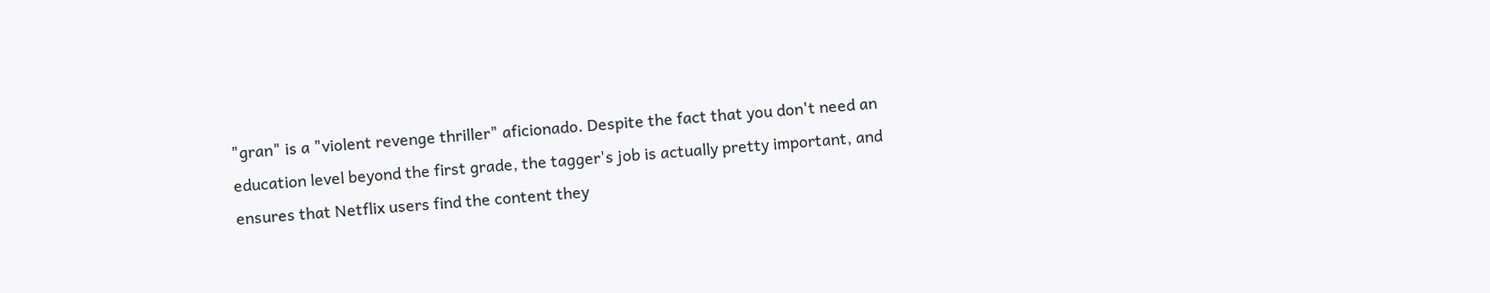"gran" is a "violent revenge thriller" aficionado. Despite the fact that you don't need an education level beyond the first grade, the tagger's job is actually pretty important, and ensures that Netflix users find the content they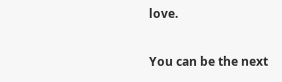love.

You can be the next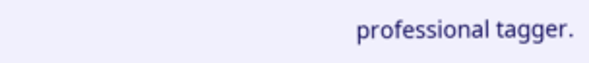professional tagger.